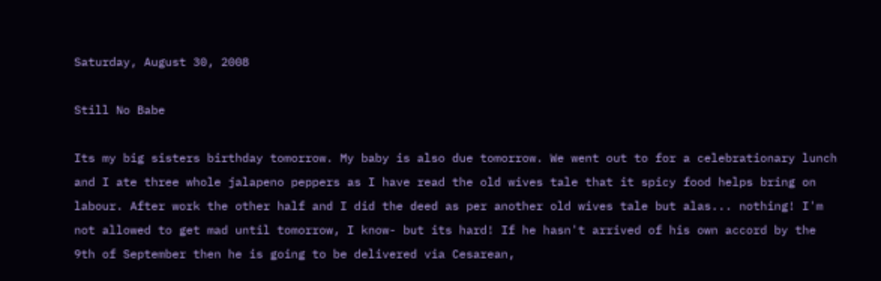Saturday, August 30, 2008

Still No Babe

Its my big sisters birthday tomorrow. My baby is also due tomorrow. We went out to for a celebrationary lunch and I ate three whole jalapeno peppers as I have read the old wives tale that it spicy food helps bring on labour. After work the other half and I did the deed as per another old wives tale but alas... nothing! I'm not allowed to get mad until tomorrow, I know- but its hard! If he hasn't arrived of his own accord by the 9th of September then he is going to be delivered via Cesarean,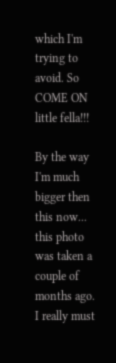which I'm trying to avoid. So COME ON little fella!!!

By the way I'm much bigger then this now... this photo was taken a couple of months ago. I really must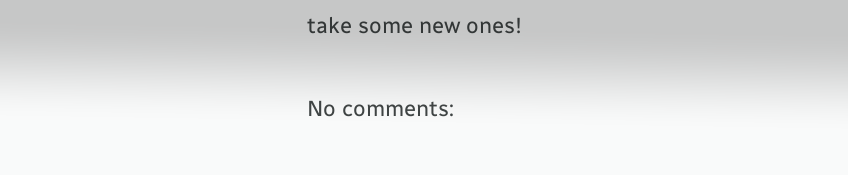take some new ones!

No comments: